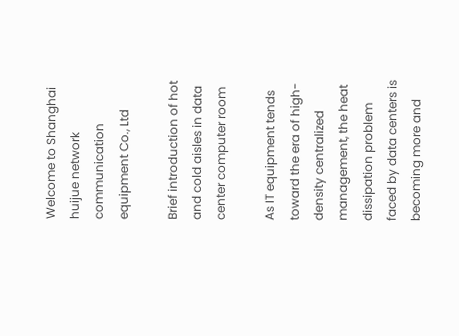Welcome to Shanghai huijue network communication equipment Co., Ltd

Brief introduction of hot and cold aisles in data center computer room

As IT equipment tends toward the era of high-density centralized management, the heat dissipation problem faced by data centers is becoming more and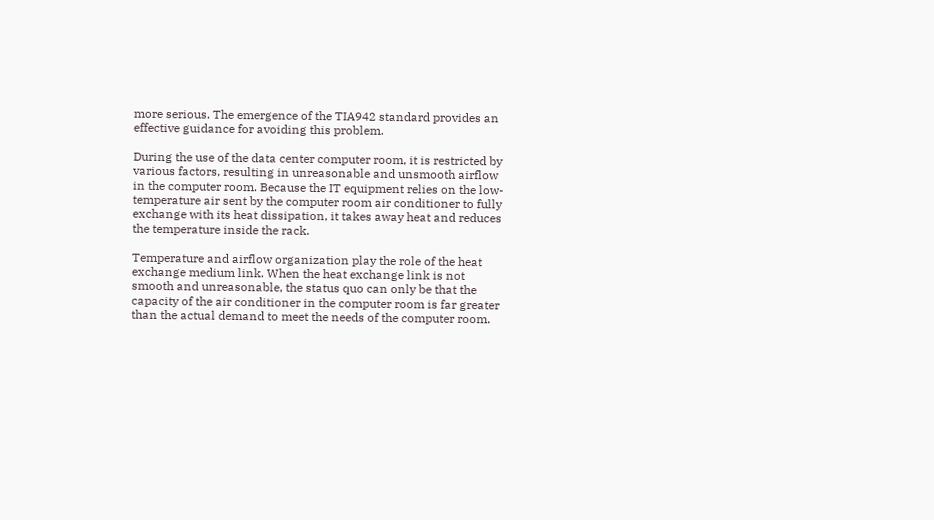more serious. The emergence of the TIA942 standard provides an effective guidance for avoiding this problem.

During the use of the data center computer room, it is restricted by various factors, resulting in unreasonable and unsmooth airflow in the computer room. Because the IT equipment relies on the low-temperature air sent by the computer room air conditioner to fully exchange with its heat dissipation, it takes away heat and reduces the temperature inside the rack.

Temperature and airflow organization play the role of the heat exchange medium link. When the heat exchange link is not smooth and unreasonable, the status quo can only be that the capacity of the air conditioner in the computer room is far greater than the actual demand to meet the needs of the computer room.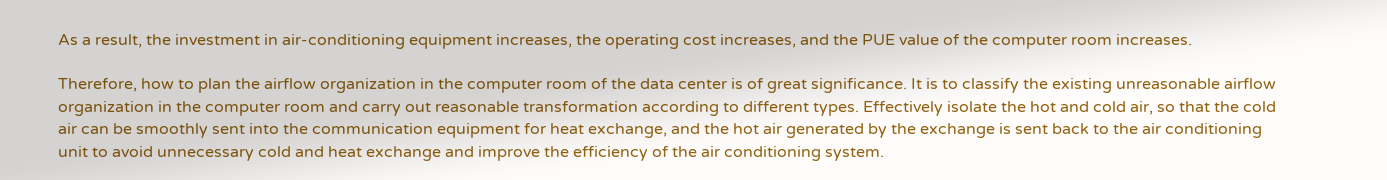As a result, the investment in air-conditioning equipment increases, the operating cost increases, and the PUE value of the computer room increases.

Therefore, how to plan the airflow organization in the computer room of the data center is of great significance. It is to classify the existing unreasonable airflow organization in the computer room and carry out reasonable transformation according to different types. Effectively isolate the hot and cold air, so that the cold air can be smoothly sent into the communication equipment for heat exchange, and the hot air generated by the exchange is sent back to the air conditioning unit to avoid unnecessary cold and heat exchange and improve the efficiency of the air conditioning system.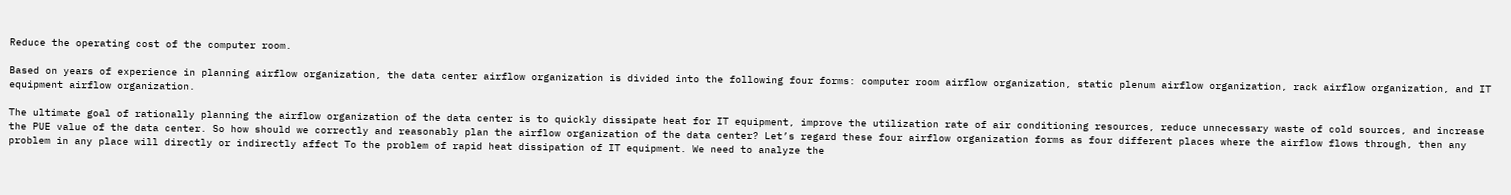Reduce the operating cost of the computer room.

Based on years of experience in planning airflow organization, the data center airflow organization is divided into the following four forms: computer room airflow organization, static plenum airflow organization, rack airflow organization, and IT equipment airflow organization.

The ultimate goal of rationally planning the airflow organization of the data center is to quickly dissipate heat for IT equipment, improve the utilization rate of air conditioning resources, reduce unnecessary waste of cold sources, and increase the PUE value of the data center. So how should we correctly and reasonably plan the airflow organization of the data center? Let’s regard these four airflow organization forms as four different places where the airflow flows through, then any problem in any place will directly or indirectly affect To the problem of rapid heat dissipation of IT equipment. We need to analyze the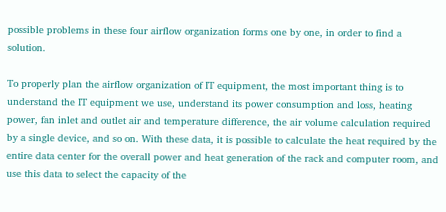possible problems in these four airflow organization forms one by one, in order to find a solution.

To properly plan the airflow organization of IT equipment, the most important thing is to understand the IT equipment we use, understand its power consumption and loss, heating power, fan inlet and outlet air and temperature difference, the air volume calculation required by a single device, and so on. With these data, it is possible to calculate the heat required by the entire data center for the overall power and heat generation of the rack and computer room, and use this data to select the capacity of the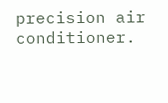precision air conditioner.